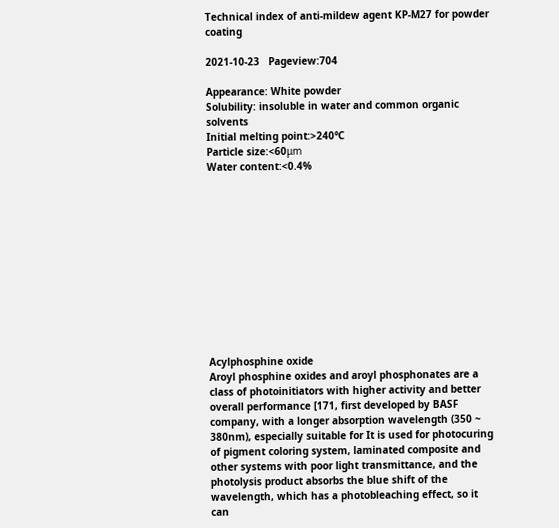Technical index of anti-mildew agent KP-M27 for powder coating

2021-10-23   Pageview:704

Appearance: White powder
Solubility: insoluble in water and common organic solvents
Initial melting point:>240℃
Particle size:<60μm
Water content:<0.4%












Acylphosphine oxide
Aroyl phosphine oxides and aroyl phosphonates are a class of photoinitiators with higher activity and better overall performance [171, first developed by BASF company, with a longer absorption wavelength (350 ~ 380nm), especially suitable for It is used for photocuring of pigment coloring system, laminated composite and other systems with poor light transmittance, and the photolysis product absorbs the blue shift of the wavelength, which has a photobleaching effect, so it can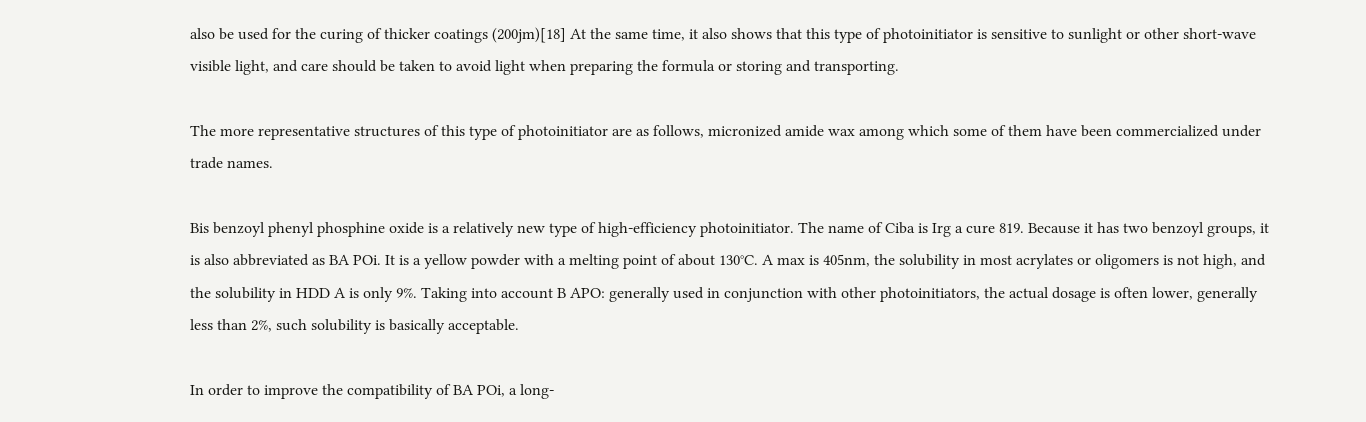also be used for the curing of thicker coatings (200jm)[18] At the same time, it also shows that this type of photoinitiator is sensitive to sunlight or other short-wave visible light, and care should be taken to avoid light when preparing the formula or storing and transporting.

The more representative structures of this type of photoinitiator are as follows, micronized amide wax among which some of them have been commercialized under trade names.

Bis benzoyl phenyl phosphine oxide is a relatively new type of high-efficiency photoinitiator. The name of Ciba is Irg a cure 819. Because it has two benzoyl groups, it is also abbreviated as BA POi. It is a yellow powder with a melting point of about 130°C. A max is 405nm, the solubility in most acrylates or oligomers is not high, and the solubility in HDD A is only 9%. Taking into account B APO: generally used in conjunction with other photoinitiators, the actual dosage is often lower, generally less than 2%, such solubility is basically acceptable.

In order to improve the compatibility of BA POi, a long-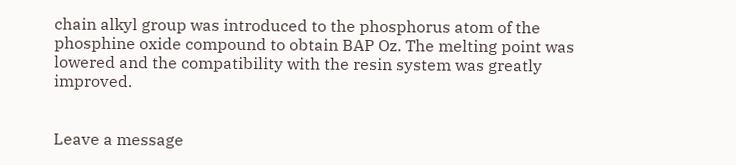chain alkyl group was introduced to the phosphorus atom of the phosphine oxide compound to obtain BAP Oz. The melting point was lowered and the compatibility with the resin system was greatly improved.


Leave a message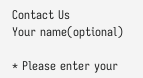Contact Us
Your name(optional)

* Please enter your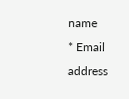name
* Email address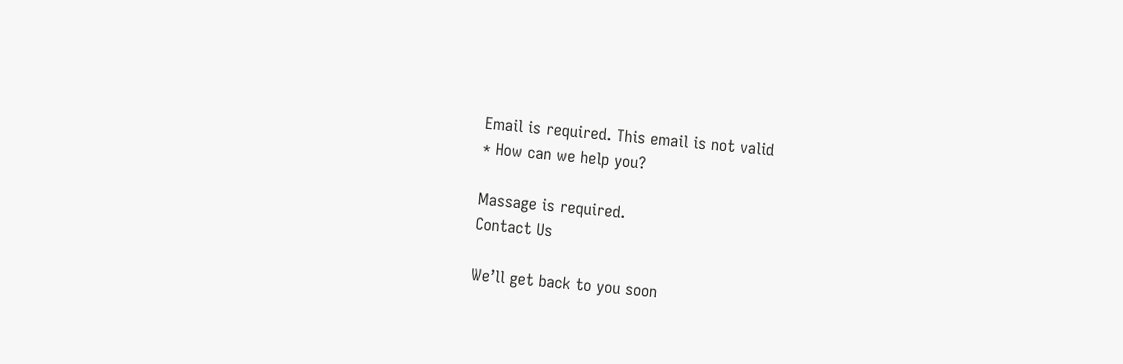Email is required. This email is not valid
* How can we help you?

Massage is required.
Contact Us

We’ll get back to you soon